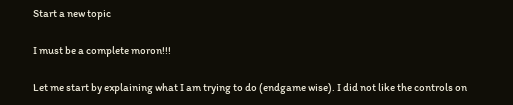Start a new topic

I must be a complete moron!!!

Let me start by explaining what I am trying to do (endgame wise). I did not like the controls on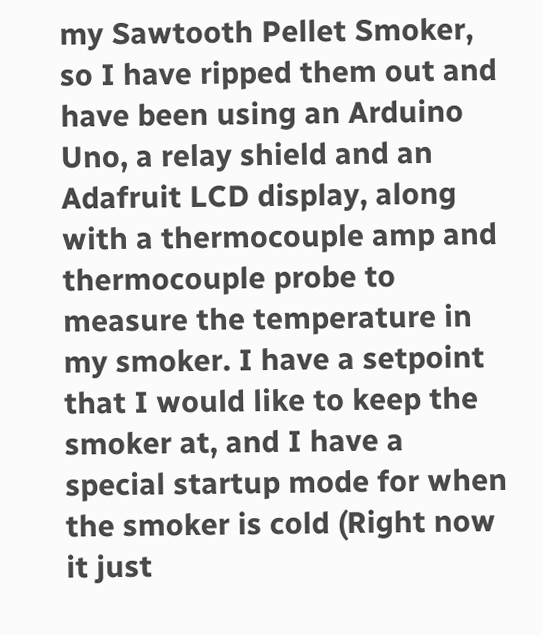my Sawtooth Pellet Smoker, so I have ripped them out and have been using an Arduino Uno, a relay shield and an Adafruit LCD display, along with a thermocouple amp and thermocouple probe to measure the temperature in my smoker. I have a setpoint that I would like to keep the smoker at, and I have a special startup mode for when the smoker is cold (Right now it just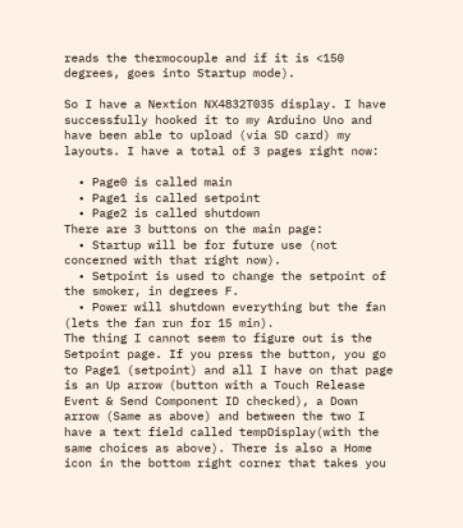reads the thermocouple and if it is <150 degrees, goes into Startup mode).

So I have a Nextion NX4832T035 display. I have successfully hooked it to my Arduino Uno and have been able to upload (via SD card) my layouts. I have a total of 3 pages right now:

  • Page0 is called main
  • Page1 is called setpoint
  • Page2 is called shutdown
There are 3 buttons on the main page:
  • Startup will be for future use (not concerned with that right now).
  • Setpoint is used to change the setpoint of the smoker, in degrees F.
  • Power will shutdown everything but the fan (lets the fan run for 15 min).
The thing I cannot seem to figure out is the Setpoint page. If you press the button, you go to Page1 (setpoint) and all I have on that page is an Up arrow (button with a Touch Release Event & Send Component ID checked), a Down arrow (Same as above) and between the two I have a text field called tempDisplay(with the same choices as above). There is also a Home icon in the bottom right corner that takes you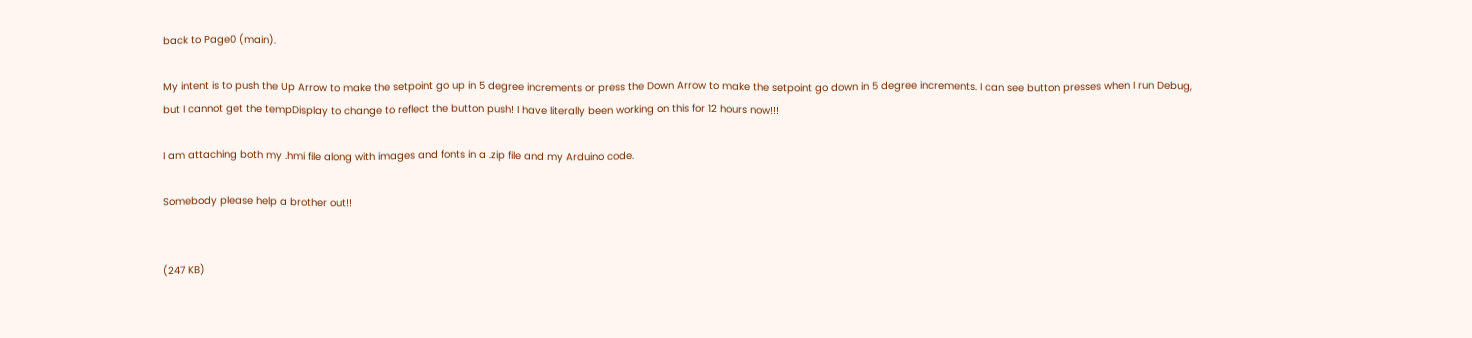back to Page0 (main).

My intent is to push the Up Arrow to make the setpoint go up in 5 degree increments or press the Down Arrow to make the setpoint go down in 5 degree increments. I can see button presses when I run Debug, but I cannot get the tempDisplay to change to reflect the button push! I have literally been working on this for 12 hours now!!!

I am attaching both my .hmi file along with images and fonts in a .zip file and my Arduino code.

Somebody please help a brother out!!


(247 KB)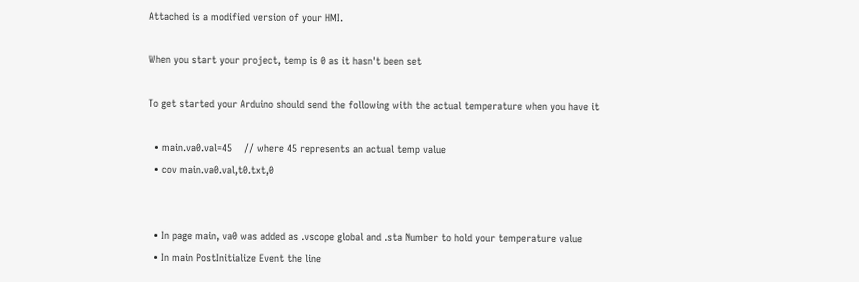Attached is a modified version of your HMI.

When you start your project, temp is 0 as it hasn't been set

To get started your Arduino should send the following with the actual temperature when you have it

  • main.va0.val=45    // where 45 represents an actual temp value
  • cov main.va0.val,t0.txt,0


  • In page main, va0 was added as .vscope global and .sta Number to hold your temperature value
  • In main PostInitialize Event the line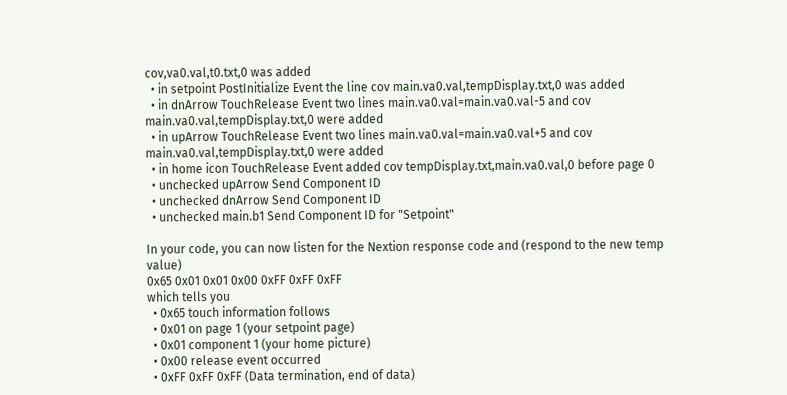cov,va0.val,t0.txt,0 was added
  • in setpoint PostInitialize Event the line cov main.va0.val,tempDisplay.txt,0 was added
  • in dnArrow TouchRelease Event two lines main.va0.val=main.va0.val-5 and cov main.va0.val,tempDisplay.txt,0 were added
  • in upArrow TouchRelease Event two lines main.va0.val=main.va0.val+5 and cov main.va0.val,tempDisplay.txt,0 were added
  • in home icon TouchRelease Event added cov tempDisplay.txt,main.va0.val,0 before page 0
  • unchecked upArrow Send Component ID
  • unchecked dnArrow Send Component ID
  • unchecked main.b1 Send Component ID for "Setpoint"

In your code, you can now listen for the Nextion response code and (respond to the new temp value)
0x65 0x01 0x01 0x00 0xFF 0xFF 0xFF
which tells you
  • 0x65 touch information follows
  • 0x01 on page 1 (your setpoint page)
  • 0x01 component 1 (your home picture)
  • 0x00 release event occurred
  • 0xFF 0xFF 0xFF (Data termination, end of data)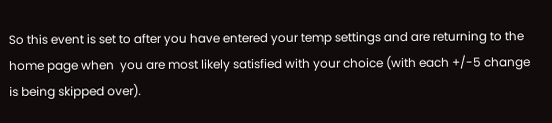So this event is set to after you have entered your temp settings and are returning to the home page when  you are most likely satisfied with your choice (with each +/-5 change is being skipped over).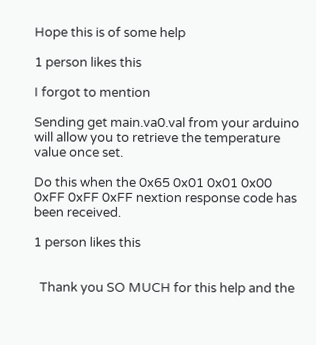Hope this is of some help

1 person likes this

I forgot to mention

Sending get main.va0.val from your arduino will allow you to retrieve the temperature value once set.

Do this when the 0x65 0x01 0x01 0x00 0xFF 0xFF 0xFF nextion response code has been received.

1 person likes this


  Thank you SO MUCH for this help and the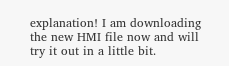explanation! I am downloading the new HMI file now and will try it out in a little bit.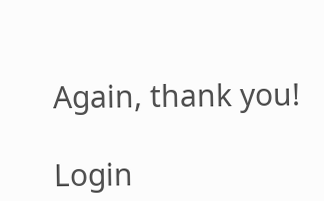Again, thank you!

Login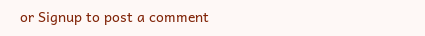or Signup to post a comment